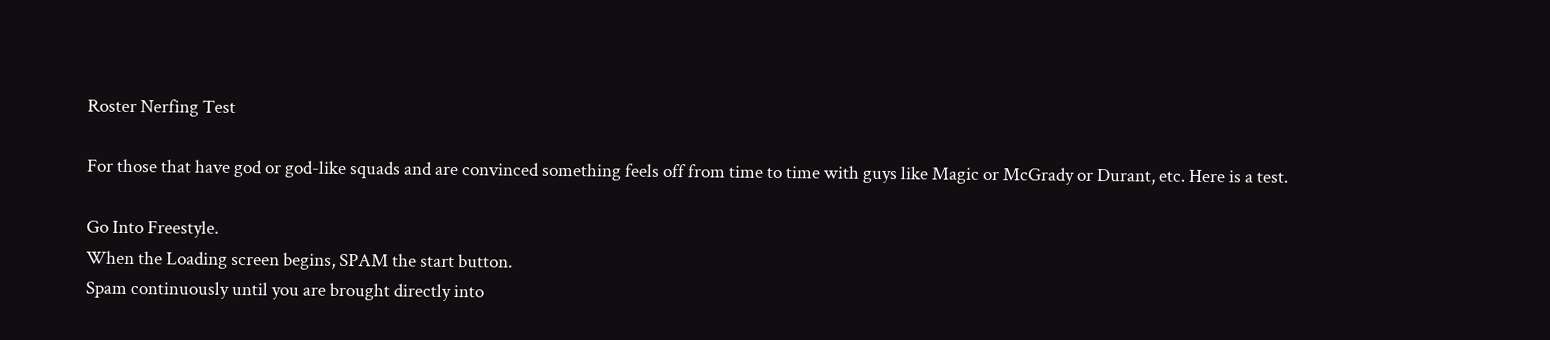Roster Nerfing Test

For those that have god or god-like squads and are convinced something feels off from time to time with guys like Magic or McGrady or Durant, etc. Here is a test.

Go Into Freestyle.
When the Loading screen begins, SPAM the start button.
Spam continuously until you are brought directly into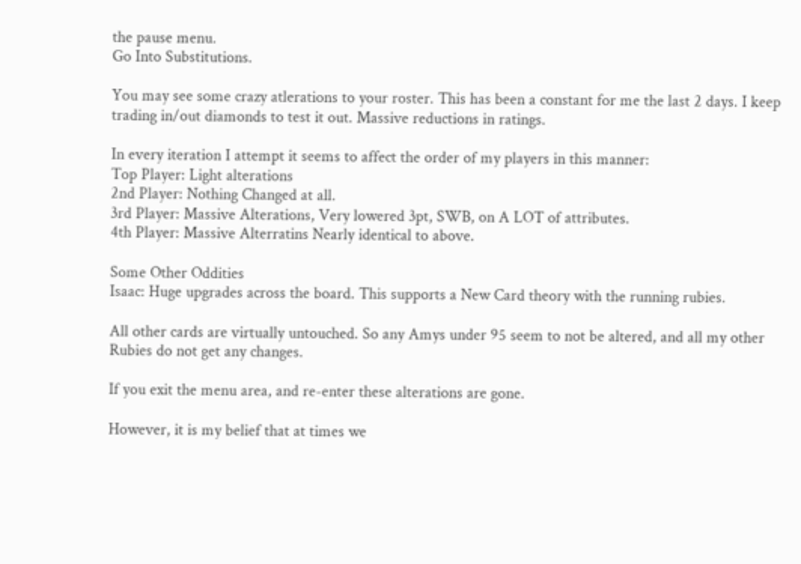the pause menu.
Go Into Substitutions.

You may see some crazy atlerations to your roster. This has been a constant for me the last 2 days. I keep trading in/out diamonds to test it out. Massive reductions in ratings.

In every iteration I attempt it seems to affect the order of my players in this manner:
Top Player: Light alterations
2nd Player: Nothing Changed at all.
3rd Player: Massive Alterations, Very lowered 3pt, SWB, on A LOT of attributes.
4th Player: Massive Alterratins Nearly identical to above.

Some Other Oddities
Isaac: Huge upgrades across the board. This supports a New Card theory with the running rubies.

All other cards are virtually untouched. So any Amys under 95 seem to not be altered, and all my other Rubies do not get any changes.

If you exit the menu area, and re-enter these alterations are gone.

However, it is my belief that at times we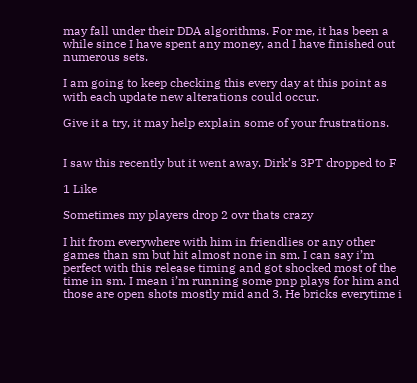may fall under their DDA algorithms. For me, it has been a while since I have spent any money, and I have finished out numerous sets.

I am going to keep checking this every day at this point as with each update new alterations could occur.

Give it a try, it may help explain some of your frustrations.


I saw this recently but it went away. Dirk’s 3PT dropped to F

1 Like

Sometimes my players drop 2 ovr thats crazy

I hit from everywhere with him in friendlies or any other games than sm but hit almost none in sm. I can say i’m perfect with this release timing and got shocked most of the time in sm. I mean i’m running some pnp plays for him and those are open shots mostly mid and 3. He bricks everytime i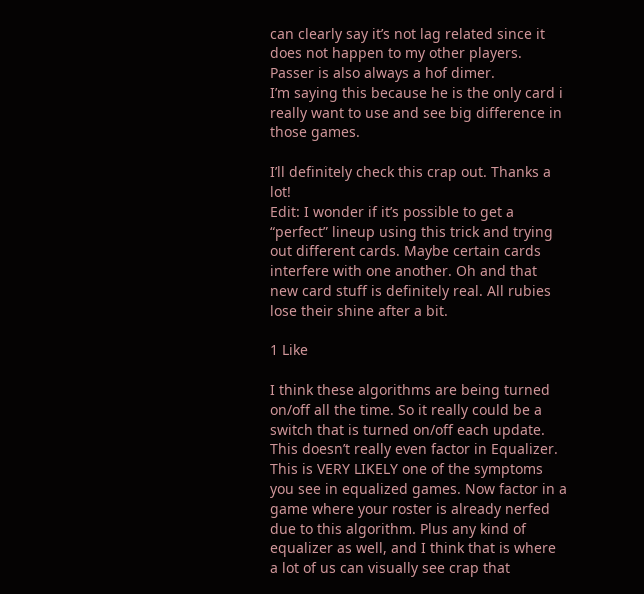can clearly say it’s not lag related since it does not happen to my other players. Passer is also always a hof dimer.
I’m saying this because he is the only card i really want to use and see big difference in those games.

I’ll definitely check this crap out. Thanks a lot!
Edit: I wonder if it’s possible to get a “perfect” lineup using this trick and trying out different cards. Maybe certain cards interfere with one another. Oh and that new card stuff is definitely real. All rubies lose their shine after a bit.

1 Like

I think these algorithms are being turned on/off all the time. So it really could be a switch that is turned on/off each update. This doesn’t really even factor in Equalizer. This is VERY LIKELY one of the symptoms you see in equalized games. Now factor in a game where your roster is already nerfed due to this algorithm. Plus any kind of equalizer as well, and I think that is where a lot of us can visually see crap that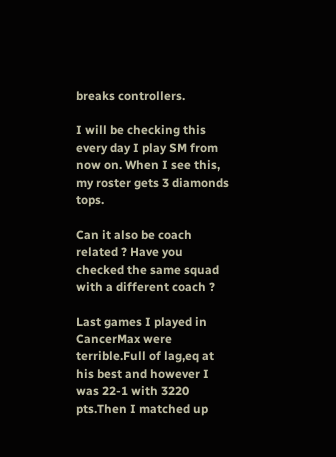breaks controllers.

I will be checking this every day I play SM from now on. When I see this, my roster gets 3 diamonds tops.

Can it also be coach related ? Have you checked the same squad with a different coach ?

Last games I played in CancerMax were terrible.Full of lag,eq at his best and however I was 22-1 with 3220 pts.Then I matched up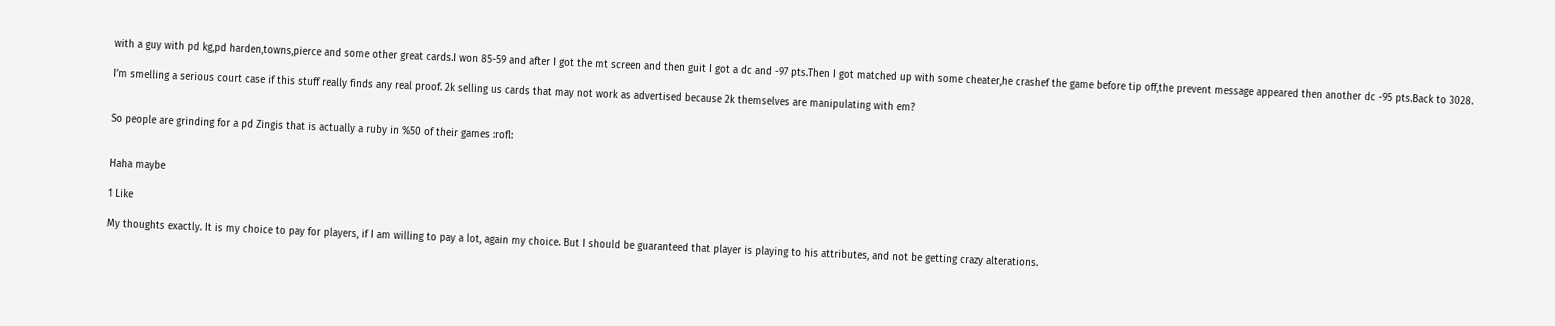with a guy with pd kg,pd harden,towns,pierce and some other great cards.I won 85-59 and after I got the mt screen and then guit I got a dc and -97 pts.Then I got matched up with some cheater,he crashef the game before tip off,the prevent message appeared then another dc -95 pts.Back to 3028.

I’m smelling a serious court case if this stuff really finds any real proof. 2k selling us cards that may not work as advertised because 2k themselves are manipulating with em?


So people are grinding for a pd Zingis that is actually a ruby in %50 of their games :rofl:


Haha maybe

1 Like

My thoughts exactly. It is my choice to pay for players, if I am willing to pay a lot, again my choice. But I should be guaranteed that player is playing to his attributes, and not be getting crazy alterations.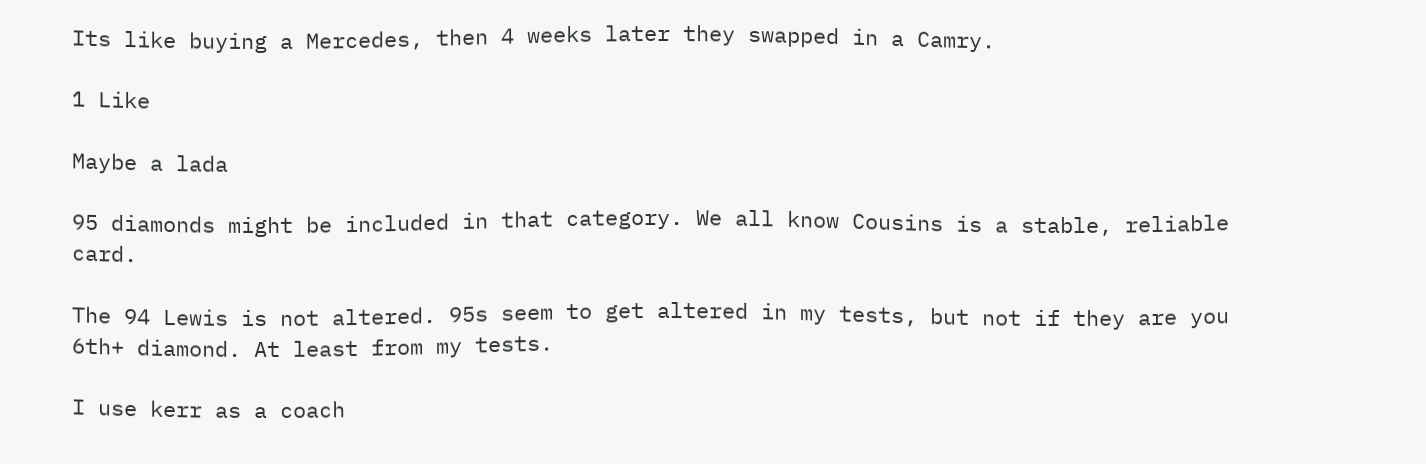Its like buying a Mercedes, then 4 weeks later they swapped in a Camry.

1 Like

Maybe a lada

95 diamonds might be included in that category. We all know Cousins is a stable, reliable card.

The 94 Lewis is not altered. 95s seem to get altered in my tests, but not if they are you 6th+ diamond. At least from my tests.

I use kerr as a coach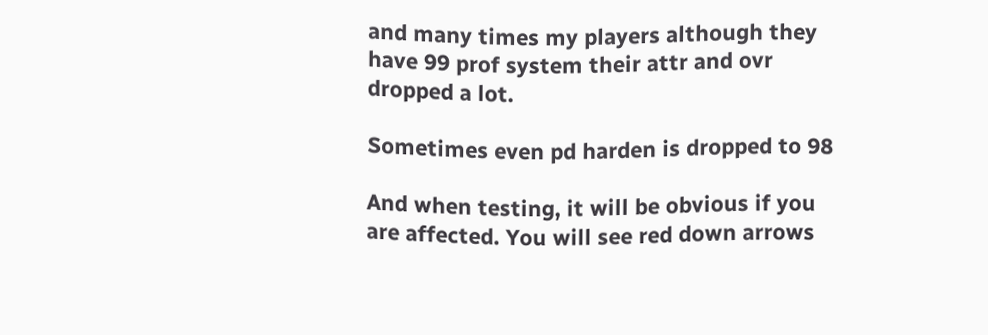and many times my players although they have 99 prof system their attr and ovr dropped a lot.

Sometimes even pd harden is dropped to 98

And when testing, it will be obvious if you are affected. You will see red down arrows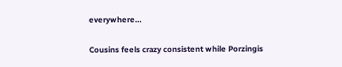everywhere…

Cousins feels crazy consistent while Porzingis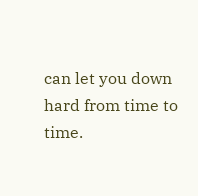can let you down hard from time to time.